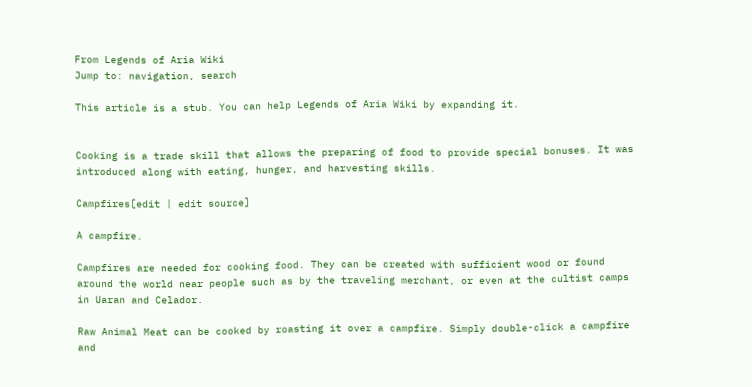From Legends of Aria Wiki
Jump to: navigation, search

This article is a stub. You can help Legends of Aria Wiki by expanding it.


Cooking is a trade skill that allows the preparing of food to provide special bonuses. It was introduced along with eating, hunger, and harvesting skills.

Campfires[edit | edit source]

A campfire.

Campfires are needed for cooking food. They can be created with sufficient wood or found around the world near people such as by the traveling merchant, or even at the cultist camps in Uaran and Celador.

Raw Animal Meat can be cooked by roasting it over a campfire. Simply double-click a campfire and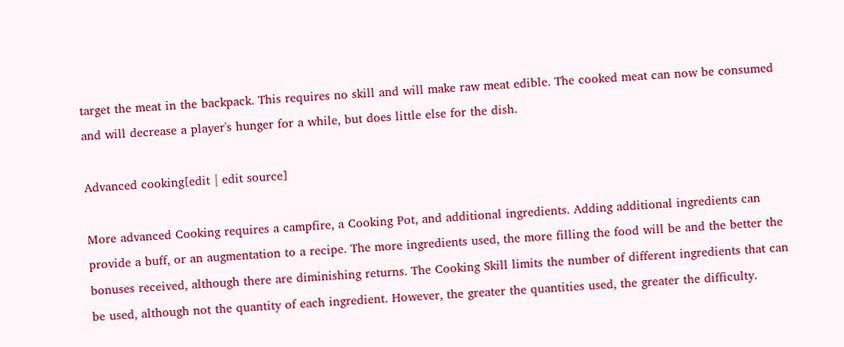target the meat in the backpack. This requires no skill and will make raw meat edible. The cooked meat can now be consumed and will decrease a player's hunger for a while, but does little else for the dish.

Advanced cooking[edit | edit source]

More advanced Cooking requires a campfire, a Cooking Pot, and additional ingredients. Adding additional ingredients can provide a buff, or an augmentation to a recipe. The more ingredients used, the more filling the food will be and the better the bonuses received, although there are diminishing returns. The Cooking Skill limits the number of different ingredients that can be used, although not the quantity of each ingredient. However, the greater the quantities used, the greater the difficulty.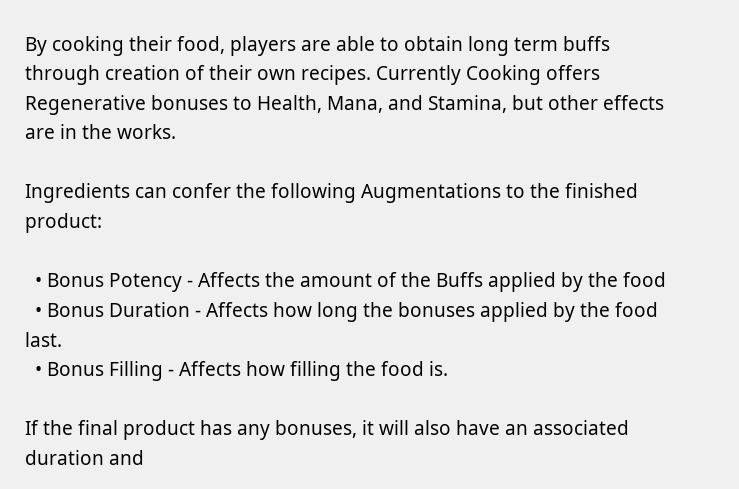By cooking their food, players are able to obtain long term buffs through creation of their own recipes. Currently Cooking offers Regenerative bonuses to Health, Mana, and Stamina, but other effects are in the works.

Ingredients can confer the following Augmentations to the finished product:

  • Bonus Potency - Affects the amount of the Buffs applied by the food
  • Bonus Duration - Affects how long the bonuses applied by the food last.
  • Bonus Filling - Affects how filling the food is.

If the final product has any bonuses, it will also have an associated duration and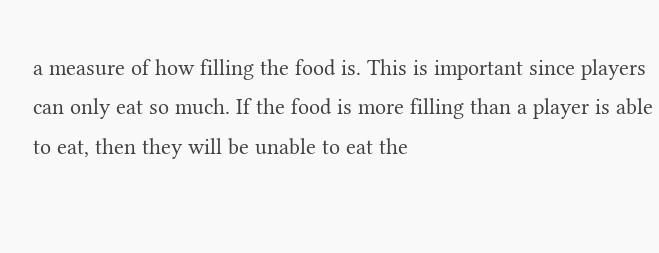a measure of how filling the food is. This is important since players can only eat so much. If the food is more filling than a player is able to eat, then they will be unable to eat the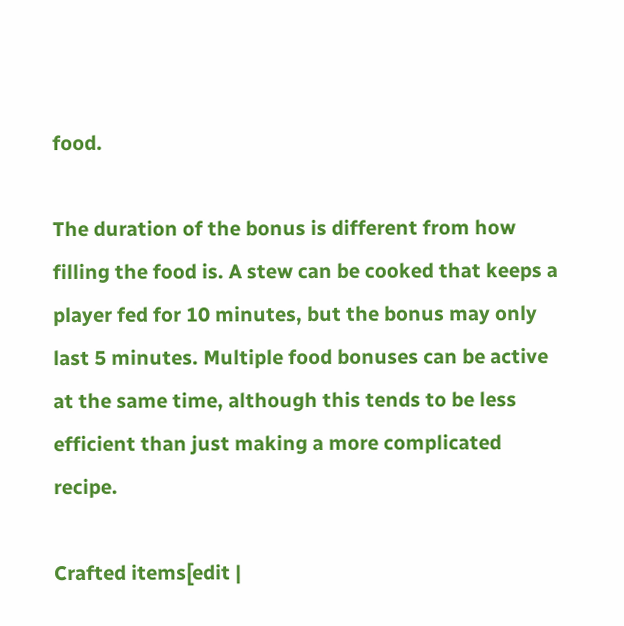food.

The duration of the bonus is different from how filling the food is. A stew can be cooked that keeps a player fed for 10 minutes, but the bonus may only last 5 minutes. Multiple food bonuses can be active at the same time, although this tends to be less efficient than just making a more complicated recipe.

Crafted items[edit |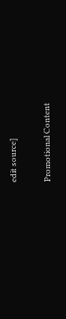edit source]

Promotional Content